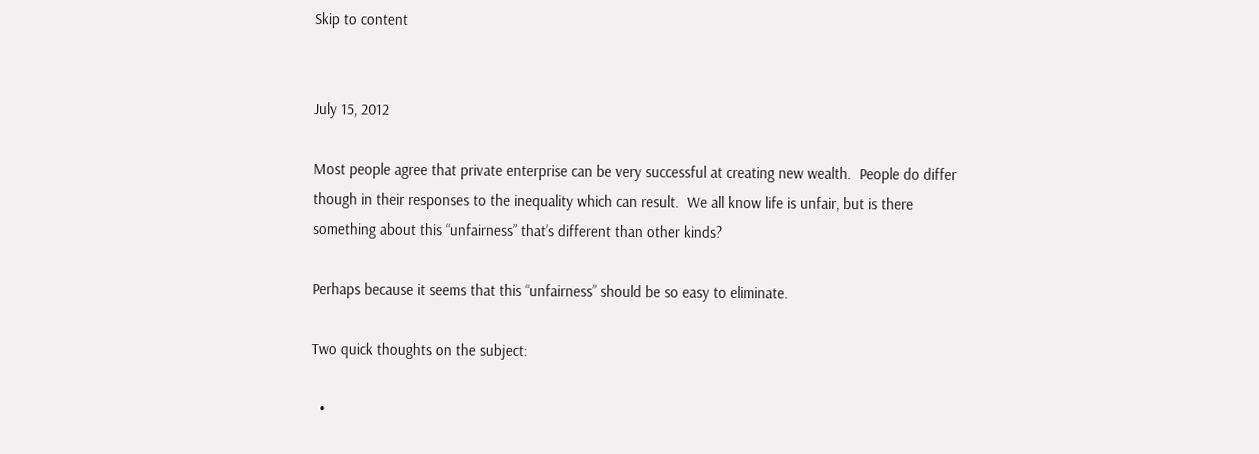Skip to content


July 15, 2012

Most people agree that private enterprise can be very successful at creating new wealth.  People do differ though in their responses to the inequality which can result.  We all know life is unfair, but is there something about this “unfairness” that’s different than other kinds?

Perhaps because it seems that this “unfairness” should be so easy to eliminate.

Two quick thoughts on the subject:

  •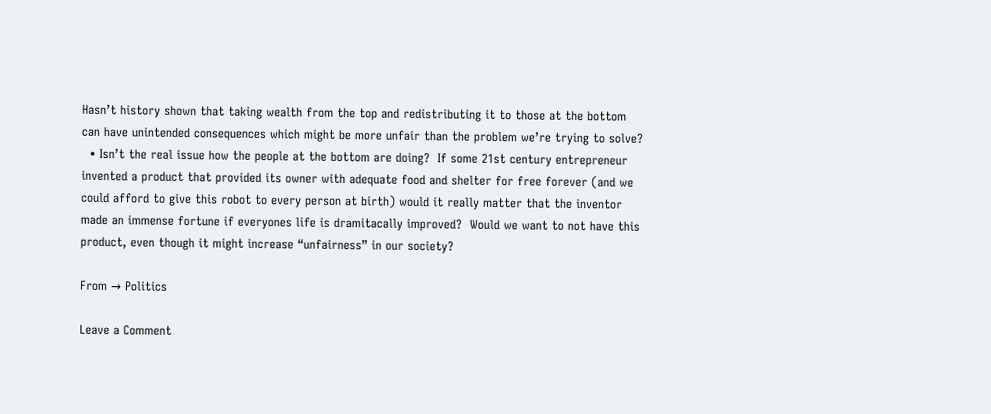Hasn’t history shown that taking wealth from the top and redistributing it to those at the bottom can have unintended consequences which might be more unfair than the problem we’re trying to solve?
  • Isn’t the real issue how the people at the bottom are doing?  If some 21st century entrepreneur invented a product that provided its owner with adequate food and shelter for free forever (and we could afford to give this robot to every person at birth) would it really matter that the inventor made an immense fortune if everyones life is dramitacally improved?  Would we want to not have this product, even though it might increase “unfairness” in our society?

From → Politics

Leave a Comment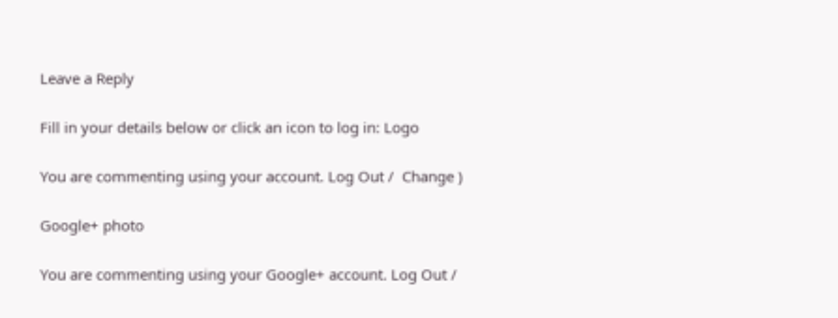Leave a Reply

Fill in your details below or click an icon to log in: Logo

You are commenting using your account. Log Out /  Change )

Google+ photo

You are commenting using your Google+ account. Log Out /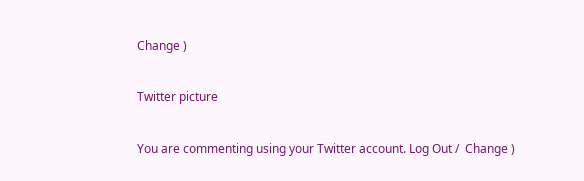Change )

Twitter picture

You are commenting using your Twitter account. Log Out /  Change )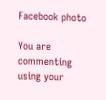Facebook photo

You are commenting using your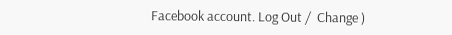Facebook account. Log Out /  Change )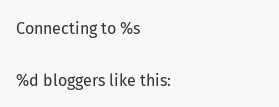Connecting to %s

%d bloggers like this: